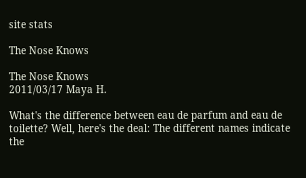site stats

The Nose Knows

The Nose Knows
2011/03/17 Maya H.

What's the difference between eau de parfum and eau de toilette? Well, here's the deal: The different names indicate the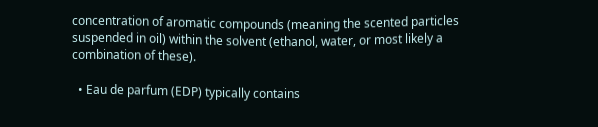concentration of aromatic compounds (meaning the scented particles suspended in oil) within the solvent (ethanol, water, or most likely a combination of these).

  • Eau de parfum (EDP) typically contains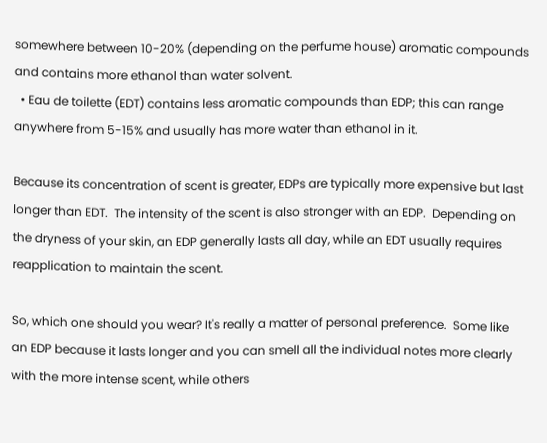somewhere between 10-20% (depending on the perfume house) aromatic compounds and contains more ethanol than water solvent.
  • Eau de toilette (EDT) contains less aromatic compounds than EDP; this can range anywhere from 5-15% and usually has more water than ethanol in it.

Because its concentration of scent is greater, EDPs are typically more expensive but last longer than EDT.  The intensity of the scent is also stronger with an EDP.  Depending on the dryness of your skin, an EDP generally lasts all day, while an EDT usually requires reapplication to maintain the scent.

So, which one should you wear? It's really a matter of personal preference.  Some like an EDP because it lasts longer and you can smell all the individual notes more clearly with the more intense scent, while others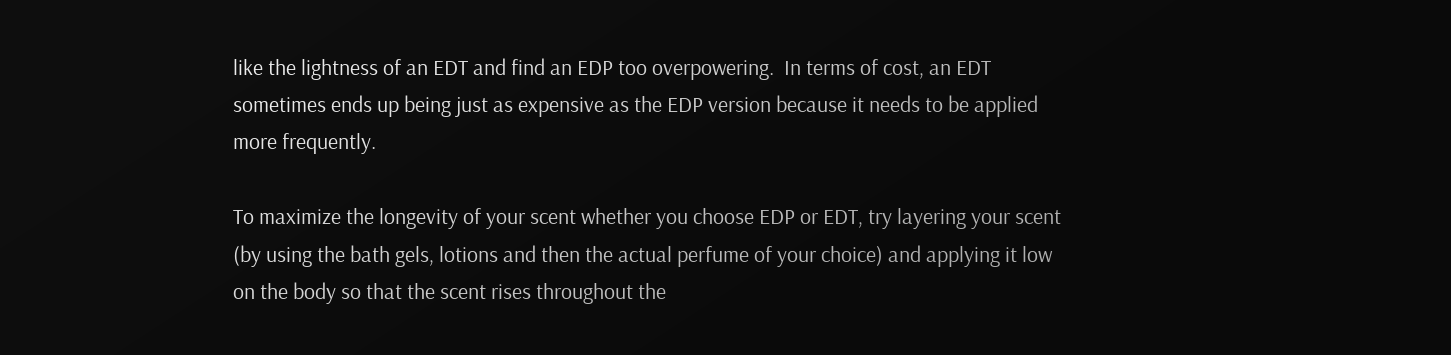like the lightness of an EDT and find an EDP too overpowering.  In terms of cost, an EDT sometimes ends up being just as expensive as the EDP version because it needs to be applied more frequently.

To maximize the longevity of your scent whether you choose EDP or EDT, try layering your scent (by using the bath gels, lotions and then the actual perfume of your choice) and applying it low on the body so that the scent rises throughout the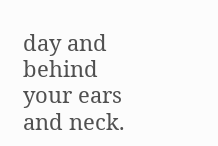day and behind your ears and neck.